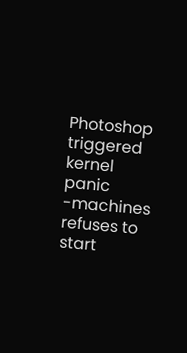Photoshop triggered kernel panic -machines refuses to start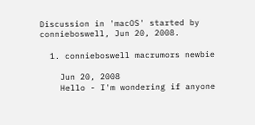Discussion in 'macOS' started by connieboswell, Jun 20, 2008.

  1. connieboswell macrumors newbie

    Jun 20, 2008
    Hello - I'm wondering if anyone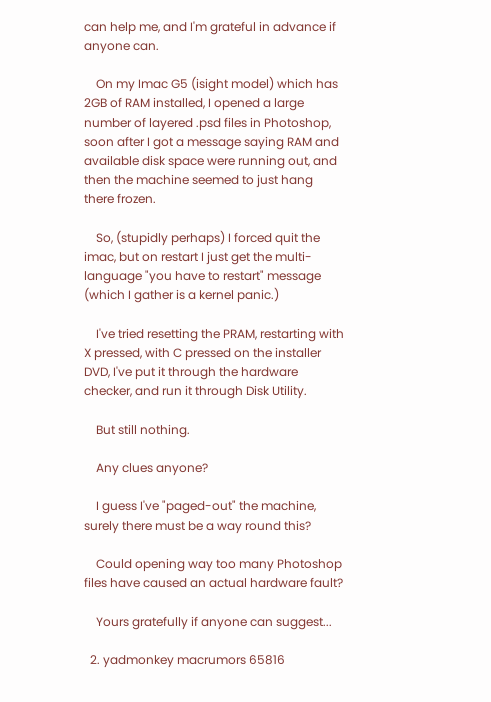can help me, and I'm grateful in advance if anyone can.

    On my Imac G5 (isight model) which has 2GB of RAM installed, I opened a large number of layered .psd files in Photoshop, soon after I got a message saying RAM and available disk space were running out, and then the machine seemed to just hang there frozen.

    So, (stupidly perhaps) I forced quit the imac, but on restart I just get the multi-language "you have to restart" message (which I gather is a kernel panic.)

    I've tried resetting the PRAM, restarting with X pressed, with C pressed on the installer DVD, I've put it through the hardware checker, and run it through Disk Utility.

    But still nothing.

    Any clues anyone?

    I guess I've "paged-out" the machine, surely there must be a way round this?

    Could opening way too many Photoshop files have caused an actual hardware fault?

    Yours gratefully if anyone can suggest...

  2. yadmonkey macrumors 65816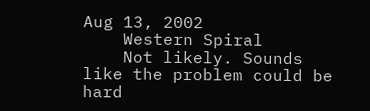Aug 13, 2002
    Western Spiral
    Not likely. Sounds like the problem could be hard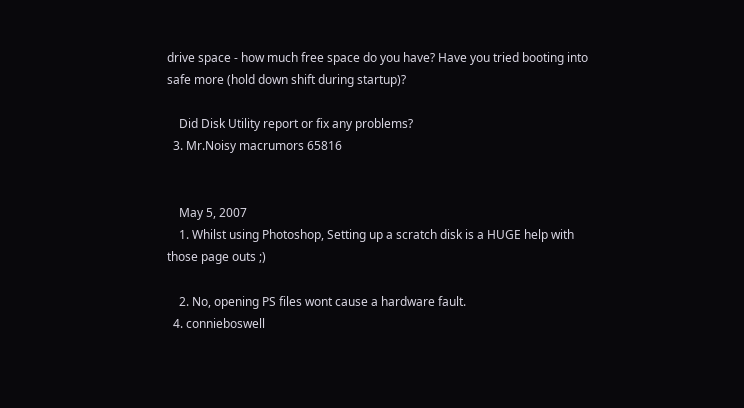drive space - how much free space do you have? Have you tried booting into safe more (hold down shift during startup)?

    Did Disk Utility report or fix any problems?
  3. Mr.Noisy macrumors 65816


    May 5, 2007
    1. Whilst using Photoshop, Setting up a scratch disk is a HUGE help with those page outs ;)

    2. No, opening PS files wont cause a hardware fault.
  4. connieboswell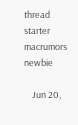thread starter macrumors newbie

    Jun 20,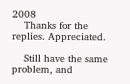2008
    Thanks for the replies. Appreciated.

    Still have the same problem, and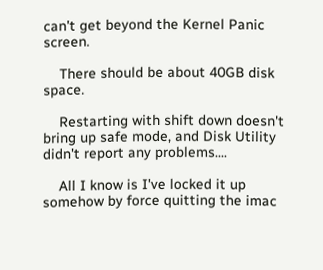can't get beyond the Kernel Panic screen.

    There should be about 40GB disk space.

    Restarting with shift down doesn't bring up safe mode, and Disk Utility didn't report any problems....

    All I know is I've locked it up somehow by force quitting the imac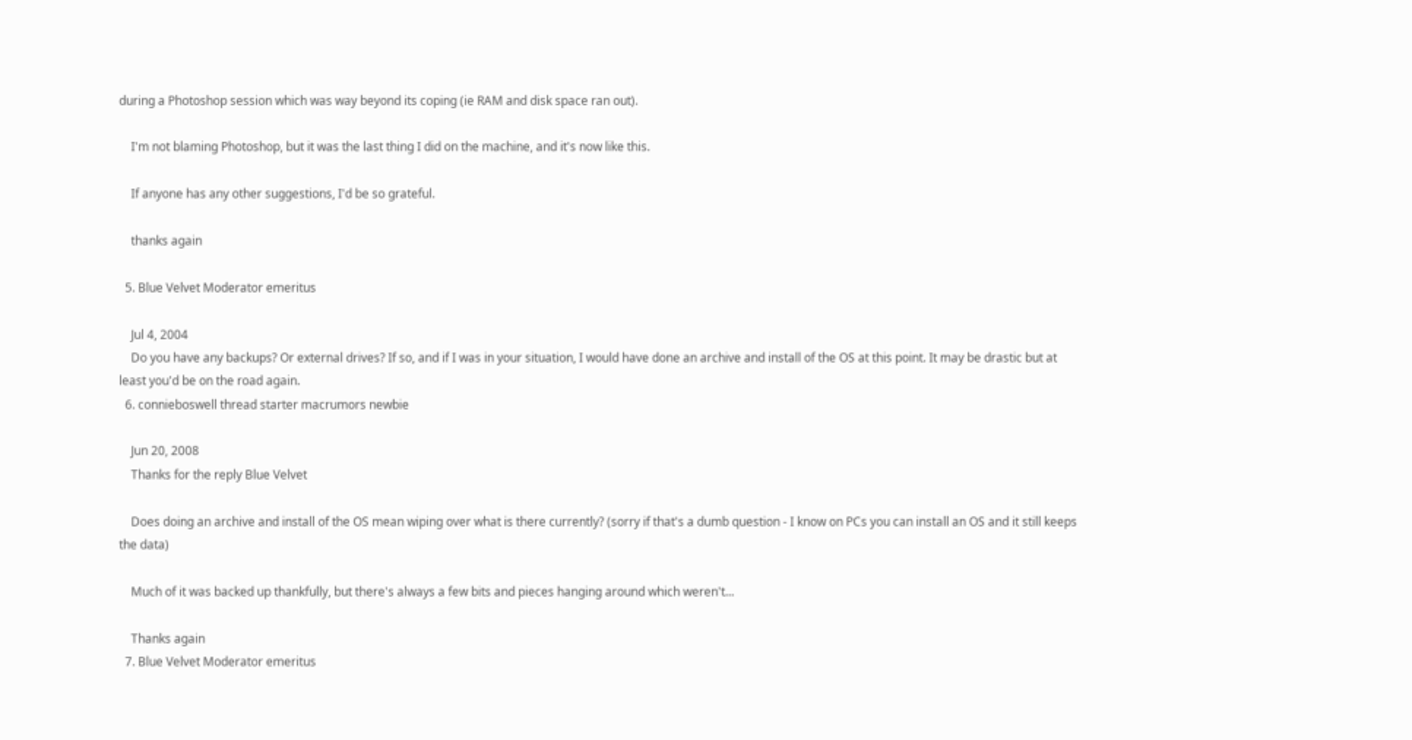during a Photoshop session which was way beyond its coping (ie RAM and disk space ran out).

    I'm not blaming Photoshop, but it was the last thing I did on the machine, and it's now like this.

    If anyone has any other suggestions, I'd be so grateful.

    thanks again

  5. Blue Velvet Moderator emeritus

    Jul 4, 2004
    Do you have any backups? Or external drives? If so, and if I was in your situation, I would have done an archive and install of the OS at this point. It may be drastic but at least you'd be on the road again.
  6. connieboswell thread starter macrumors newbie

    Jun 20, 2008
    Thanks for the reply Blue Velvet

    Does doing an archive and install of the OS mean wiping over what is there currently? (sorry if that's a dumb question - I know on PCs you can install an OS and it still keeps the data)

    Much of it was backed up thankfully, but there's always a few bits and pieces hanging around which weren't...

    Thanks again
  7. Blue Velvet Moderator emeritus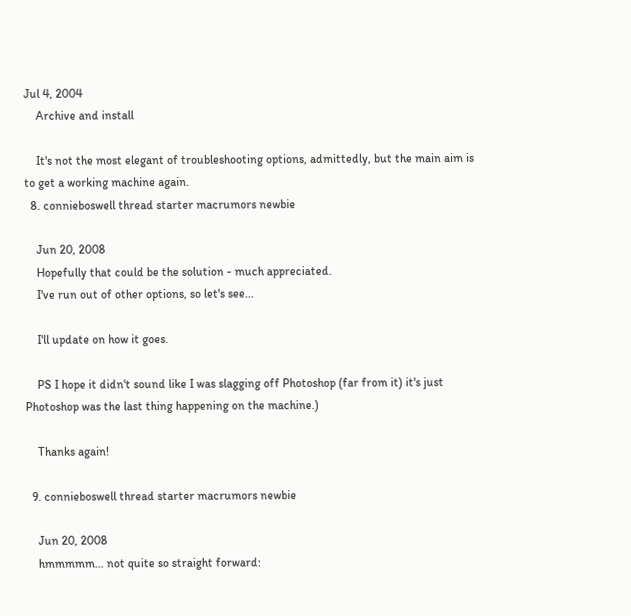Jul 4, 2004
    Archive and install

    It's not the most elegant of troubleshooting options, admittedly, but the main aim is to get a working machine again.
  8. connieboswell thread starter macrumors newbie

    Jun 20, 2008
    Hopefully that could be the solution - much appreciated.
    I've run out of other options, so let's see...

    I'll update on how it goes.

    PS I hope it didn't sound like I was slagging off Photoshop (far from it) it's just Photoshop was the last thing happening on the machine.)

    Thanks again!

  9. connieboswell thread starter macrumors newbie

    Jun 20, 2008
    hmmmmm... not quite so straight forward: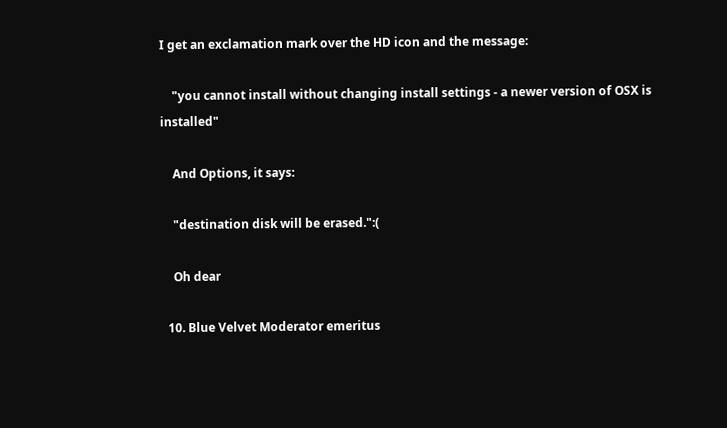I get an exclamation mark over the HD icon and the message:

    "you cannot install without changing install settings - a newer version of OSX is installed"

    And Options, it says:

    "destination disk will be erased.":(

    Oh dear

  10. Blue Velvet Moderator emeritus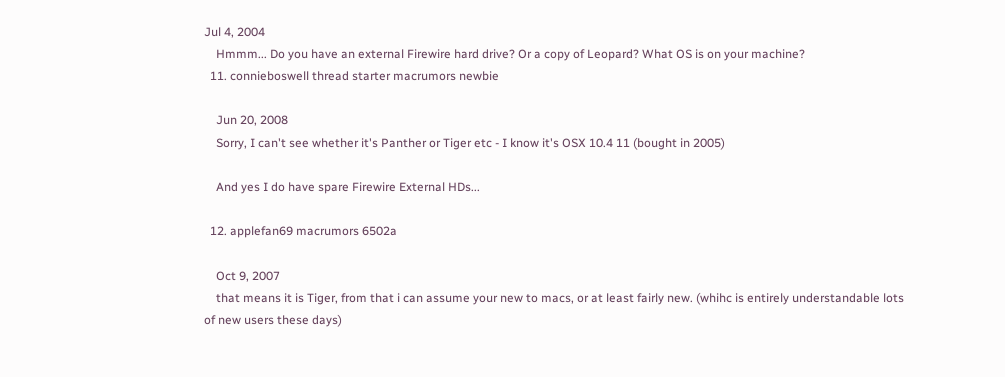Jul 4, 2004
    Hmmm... Do you have an external Firewire hard drive? Or a copy of Leopard? What OS is on your machine?
  11. connieboswell thread starter macrumors newbie

    Jun 20, 2008
    Sorry, I can't see whether it's Panther or Tiger etc - I know it's OSX 10.4 11 (bought in 2005)

    And yes I do have spare Firewire External HDs...

  12. applefan69 macrumors 6502a

    Oct 9, 2007
    that means it is Tiger, from that i can assume your new to macs, or at least fairly new. (whihc is entirely understandable lots of new users these days)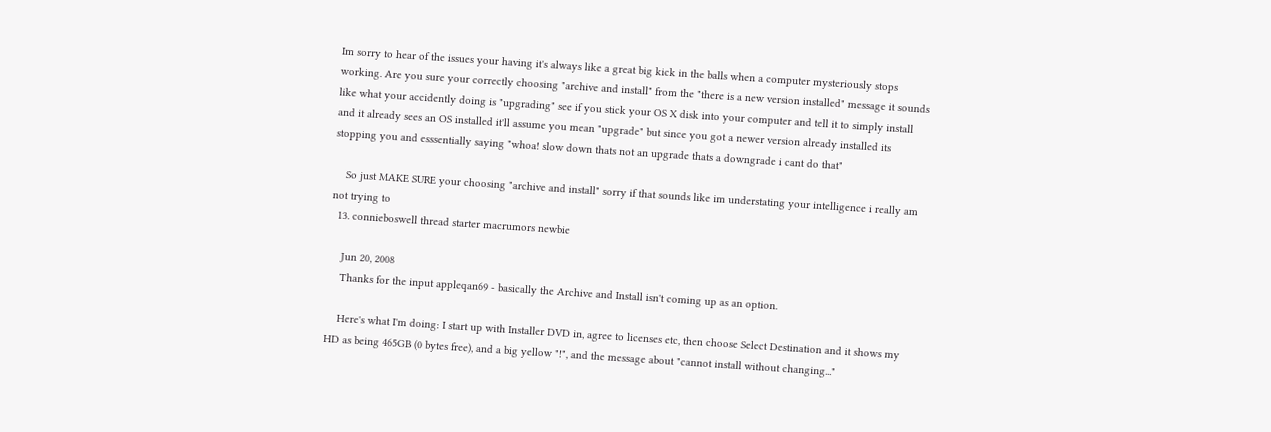Im sorry to hear of the issues your having it's always like a great big kick in the balls when a computer mysteriously stops working. Are you sure your correctly choosing "archive and install" from the "there is a new version installed" message it sounds like what your accidently doing is "upgrading" see if you stick your OS X disk into your computer and tell it to simply install and it already sees an OS installed it'll assume you mean "upgrade" but since you got a newer version already installed its stopping you and esssentially saying "whoa! slow down thats not an upgrade thats a downgrade i cant do that"

    So just MAKE SURE your choosing "archive and install" sorry if that sounds like im understating your intelligence i really am not trying to
  13. connieboswell thread starter macrumors newbie

    Jun 20, 2008
    Thanks for the input appleqan69 - basically the Archive and Install isn't coming up as an option.

    Here's what I'm doing: I start up with Installer DVD in, agree to licenses etc, then choose Select Destination and it shows my HD as being 465GB (0 bytes free), and a big yellow "!", and the message about "cannot install without changing..."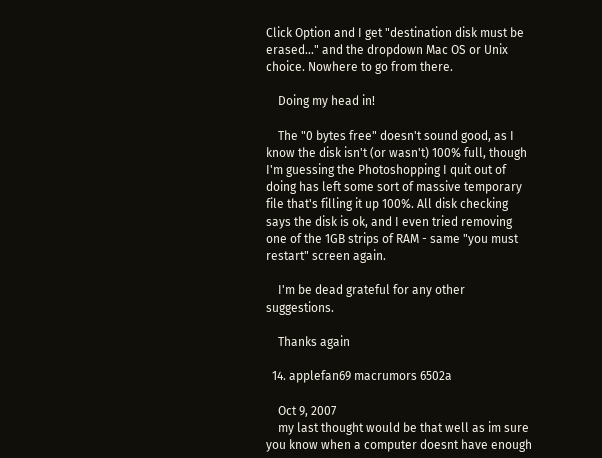Click Option and I get "destination disk must be erased..." and the dropdown Mac OS or Unix choice. Nowhere to go from there.

    Doing my head in!

    The "0 bytes free" doesn't sound good, as I know the disk isn't (or wasn't) 100% full, though I'm guessing the Photoshopping I quit out of doing has left some sort of massive temporary file that's filling it up 100%. All disk checking says the disk is ok, and I even tried removing one of the 1GB strips of RAM - same "you must restart" screen again.

    I'm be dead grateful for any other suggestions.

    Thanks again

  14. applefan69 macrumors 6502a

    Oct 9, 2007
    my last thought would be that well as im sure you know when a computer doesnt have enough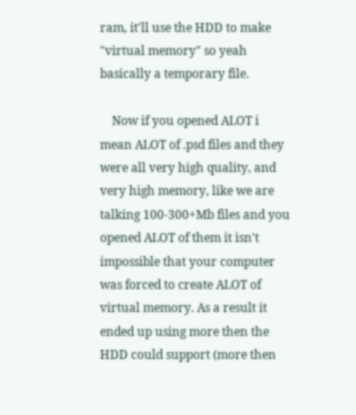ram, it'll use the HDD to make "virtual memory" so yeah basically a temporary file.

    Now if you opened ALOT i mean ALOT of .psd files and they were all very high quality, and very high memory, like we are talking 100-300+Mb files and you opened ALOT of them it isn't impossible that your computer was forced to create ALOT of virtual memory. As a result it ended up using more then the HDD could support (more then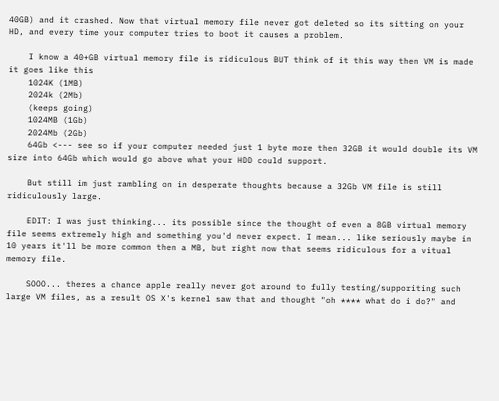40GB) and it crashed. Now that virtual memory file never got deleted so its sitting on your HD, and every time your computer tries to boot it causes a problem.

    I know a 40+GB virtual memory file is ridiculous BUT think of it this way then VM is made it goes like this
    1024K (1MB)
    2024k (2Mb)
    (keeps going)
    1024MB (1Gb)
    2024Mb (2Gb)
    64Gb <--- see so if your computer needed just 1 byte more then 32GB it would double its VM size into 64Gb which would go above what your HDD could support.

    But still im just rambling on in desperate thoughts because a 32Gb VM file is still ridiculously large.

    EDIT: I was just thinking... its possible since the thought of even a 8GB virtual memory file seems extremely high and something you'd never expect. I mean... like seriously maybe in 10 years it'll be more common then a MB, but right now that seems ridiculous for a vitual memory file.

    SOOO... theres a chance apple really never got around to fully testing/supporiting such large VM files, as a result OS X's kernel saw that and thought "oh **** what do i do?" and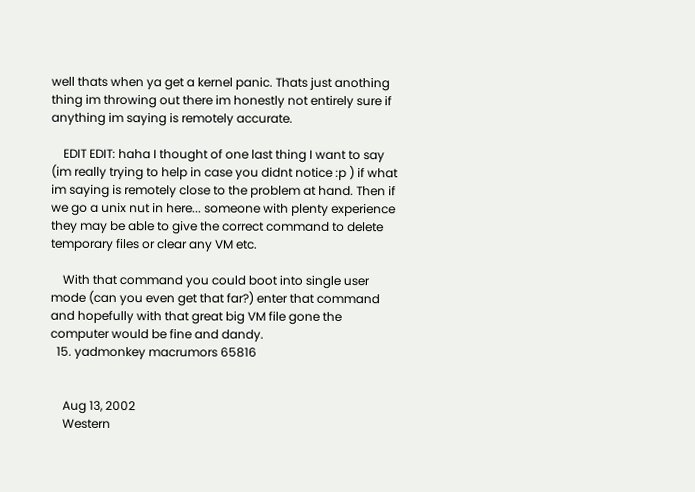well thats when ya get a kernel panic. Thats just anothing thing im throwing out there im honestly not entirely sure if anything im saying is remotely accurate.

    EDIT EDIT: haha I thought of one last thing I want to say (im really trying to help in case you didnt notice :p ) if what im saying is remotely close to the problem at hand. Then if we go a unix nut in here... someone with plenty experience they may be able to give the correct command to delete temporary files or clear any VM etc.

    With that command you could boot into single user mode (can you even get that far?) enter that command and hopefully with that great big VM file gone the computer would be fine and dandy.
  15. yadmonkey macrumors 65816


    Aug 13, 2002
    Western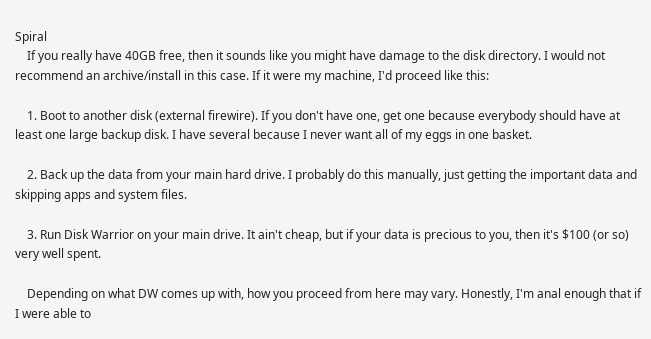Spiral
    If you really have 40GB free, then it sounds like you might have damage to the disk directory. I would not recommend an archive/install in this case. If it were my machine, I'd proceed like this:

    1. Boot to another disk (external firewire). If you don't have one, get one because everybody should have at least one large backup disk. I have several because I never want all of my eggs in one basket.

    2. Back up the data from your main hard drive. I probably do this manually, just getting the important data and skipping apps and system files.

    3. Run Disk Warrior on your main drive. It ain't cheap, but if your data is precious to you, then it's $100 (or so) very well spent.

    Depending on what DW comes up with, how you proceed from here may vary. Honestly, I'm anal enough that if I were able to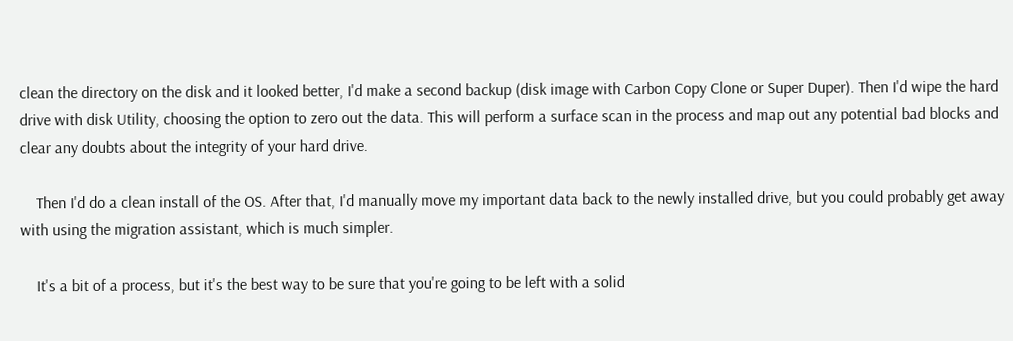clean the directory on the disk and it looked better, I'd make a second backup (disk image with Carbon Copy Clone or Super Duper). Then I'd wipe the hard drive with disk Utility, choosing the option to zero out the data. This will perform a surface scan in the process and map out any potential bad blocks and clear any doubts about the integrity of your hard drive.

    Then I'd do a clean install of the OS. After that, I'd manually move my important data back to the newly installed drive, but you could probably get away with using the migration assistant, which is much simpler.

    It's a bit of a process, but it's the best way to be sure that you're going to be left with a solid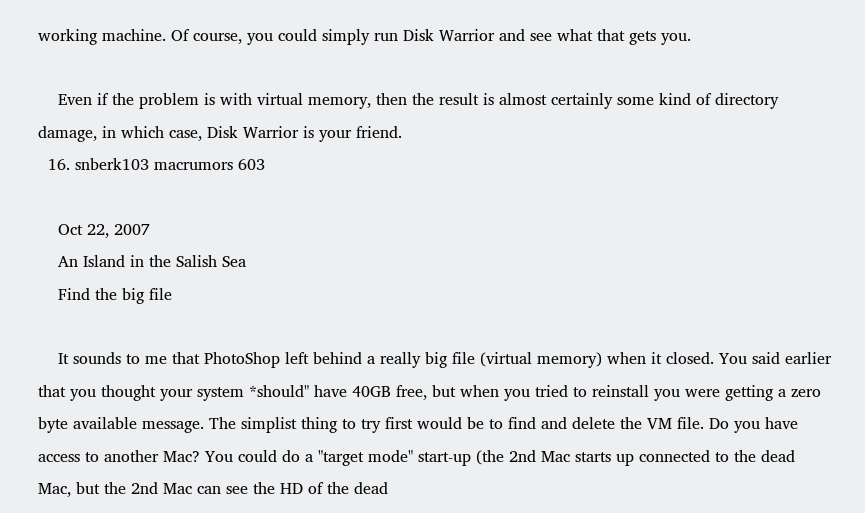working machine. Of course, you could simply run Disk Warrior and see what that gets you.

    Even if the problem is with virtual memory, then the result is almost certainly some kind of directory damage, in which case, Disk Warrior is your friend.
  16. snberk103 macrumors 603

    Oct 22, 2007
    An Island in the Salish Sea
    Find the big file

    It sounds to me that PhotoShop left behind a really big file (virtual memory) when it closed. You said earlier that you thought your system *should" have 40GB free, but when you tried to reinstall you were getting a zero byte available message. The simplist thing to try first would be to find and delete the VM file. Do you have access to another Mac? You could do a "target mode" start-up (the 2nd Mac starts up connected to the dead Mac, but the 2nd Mac can see the HD of the dead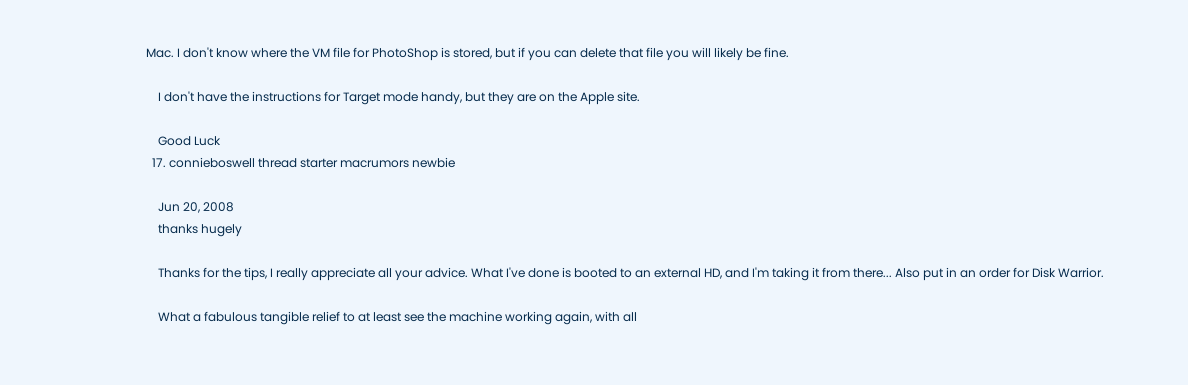Mac. I don't know where the VM file for PhotoShop is stored, but if you can delete that file you will likely be fine.

    I don't have the instructions for Target mode handy, but they are on the Apple site.

    Good Luck
  17. connieboswell thread starter macrumors newbie

    Jun 20, 2008
    thanks hugely

    Thanks for the tips, I really appreciate all your advice. What I've done is booted to an external HD, and I'm taking it from there... Also put in an order for Disk Warrior.

    What a fabulous tangible relief to at least see the machine working again, with all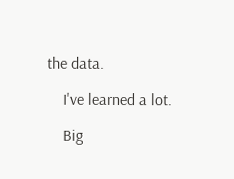the data.

    I've learned a lot.

    Big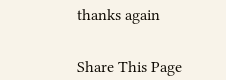thanks again


Share This Page